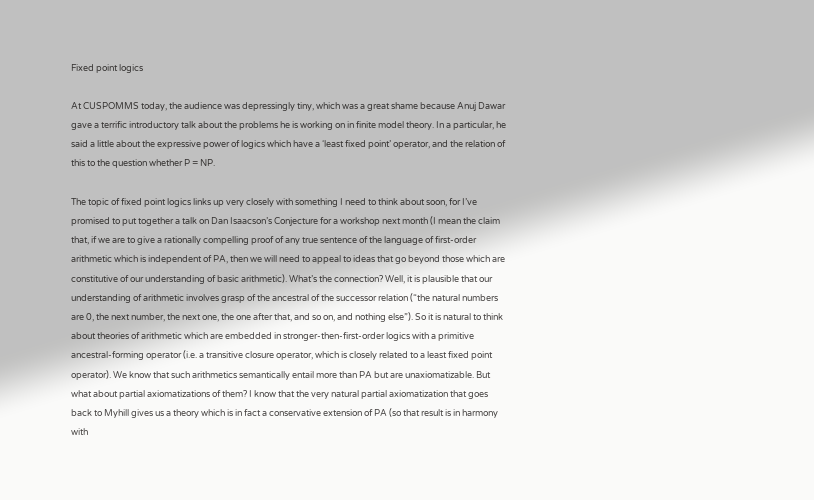Fixed point logics

At CUSPOMMS today, the audience was depressingly tiny, which was a great shame because Anuj Dawar gave a terrific introductory talk about the problems he is working on in finite model theory. In a particular, he said a little about the expressive power of logics which have a ‘least fixed point’ operator, and the relation of this to the question whether P = NP.

The topic of fixed point logics links up very closely with something I need to think about soon, for I’ve promised to put together a talk on Dan Isaacson’s Conjecture for a workshop next month (I mean the claim that, if we are to give a rationally compelling proof of any true sentence of the language of first-order arithmetic which is independent of PA, then we will need to appeal to ideas that go beyond those which are constitutive of our understanding of basic arithmetic). What’s the connection? Well, it is plausible that our understanding of arithmetic involves grasp of the ancestral of the successor relation (“the natural numbers are 0, the next number, the next one, the one after that, and so on, and nothing else”). So it is natural to think about theories of arithmetic which are embedded in stronger-then-first-order logics with a primitive ancestral-forming operator (i.e. a transitive closure operator, which is closely related to a least fixed point operator). We know that such arithmetics semantically entail more than PA but are unaxiomatizable. But what about partial axiomatizations of them? I know that the very natural partial axiomatization that goes back to Myhill gives us a theory which is in fact a conservative extension of PA (so that result is in harmony with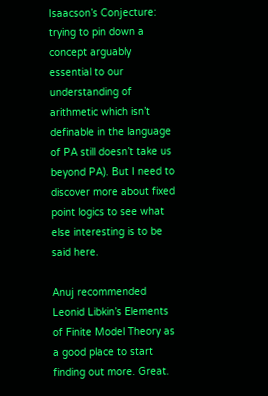Isaacson’s Conjecture: trying to pin down a concept arguably essential to our understanding of arithmetic which isn’t definable in the language of PA still doesn’t take us beyond PA). But I need to discover more about fixed point logics to see what else interesting is to be said here.

Anuj recommended Leonid Libkin’s Elements of Finite Model Theory as a good place to start finding out more. Great.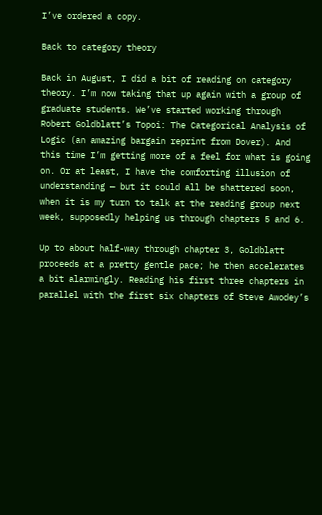I’ve ordered a copy.

Back to category theory

Back in August, I did a bit of reading on category theory. I’m now taking that up again with a group of graduate students. We’ve started working through Robert Goldblatt’s Topoi: The Categorical Analysis of Logic (an amazing bargain reprint from Dover). And this time I’m getting more of a feel for what is going on. Or at least, I have the comforting illusion of understanding — but it could all be shattered soon, when it is my turn to talk at the reading group next week, supposedly helping us through chapters 5 and 6.

Up to about half-way through chapter 3, Goldblatt proceeds at a pretty gentle pace; he then accelerates a bit alarmingly. Reading his first three chapters in parallel with the first six chapters of Steve Awodey’s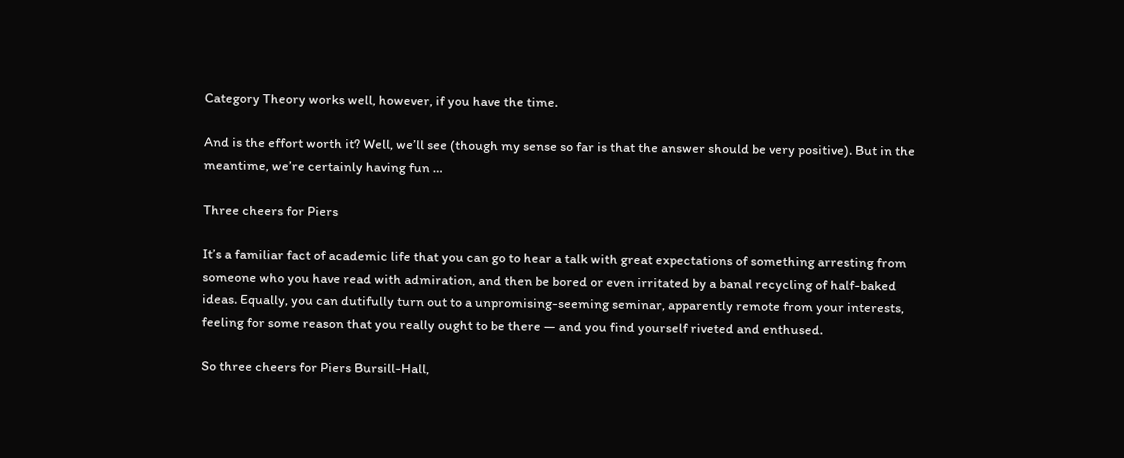Category Theory works well, however, if you have the time.

And is the effort worth it? Well, we’ll see (though my sense so far is that the answer should be very positive). But in the meantime, we’re certainly having fun …

Three cheers for Piers

It’s a familiar fact of academic life that you can go to hear a talk with great expectations of something arresting from someone who you have read with admiration, and then be bored or even irritated by a banal recycling of half-baked ideas. Equally, you can dutifully turn out to a unpromising-seeming seminar, apparently remote from your interests, feeling for some reason that you really ought to be there — and you find yourself riveted and enthused.

So three cheers for Piers Bursill-Hall,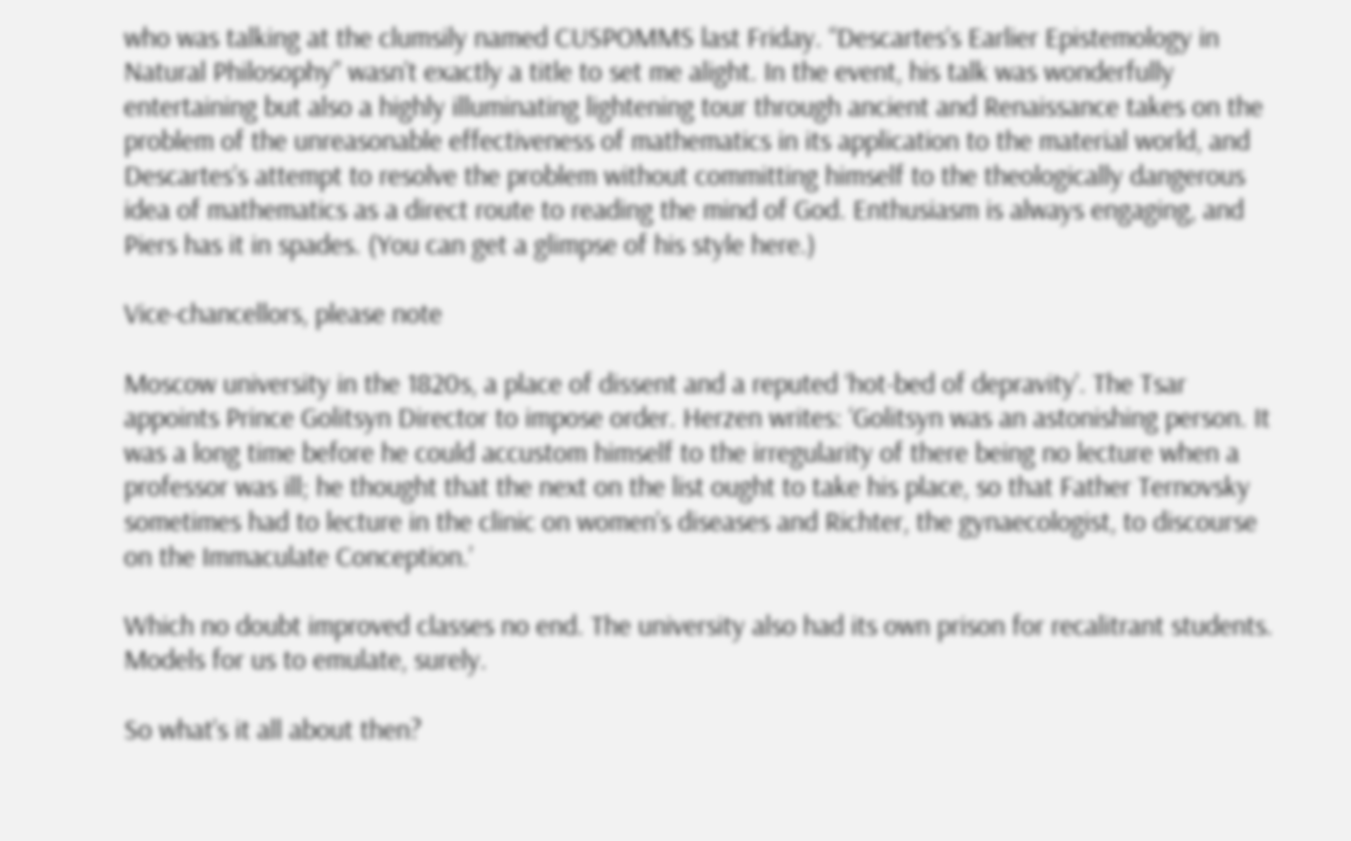who was talking at the clumsily named CUSPOMMS last Friday. “Descartes’s Earlier Epistemology in Natural Philosophy” wasn’t exactly a title to set me alight. In the event, his talk was wonderfully entertaining but also a highly illuminating lightening tour through ancient and Renaissance takes on the problem of the unreasonable effectiveness of mathematics in its application to the material world, and Descartes’s attempt to resolve the problem without committing himself to the theologically dangerous idea of mathematics as a direct route to reading the mind of God. Enthusiasm is always engaging, and Piers has it in spades. (You can get a glimpse of his style here.)

Vice-chancellors, please note

Moscow university in the 1820s, a place of dissent and a reputed ‘hot-bed of depravity’. The Tsar appoints Prince Golitsyn Director to impose order. Herzen writes: ‘Golitsyn was an astonishing person. It was a long time before he could accustom himself to the irregularity of there being no lecture when a professor was ill; he thought that the next on the list ought to take his place, so that Father Ternovsky sometimes had to lecture in the clinic on women’s diseases and Richter, the gynaecologist, to discourse on the Immaculate Conception.’

Which no doubt improved classes no end. The university also had its own prison for recalitrant students. Models for us to emulate, surely.

So what’s it all about then?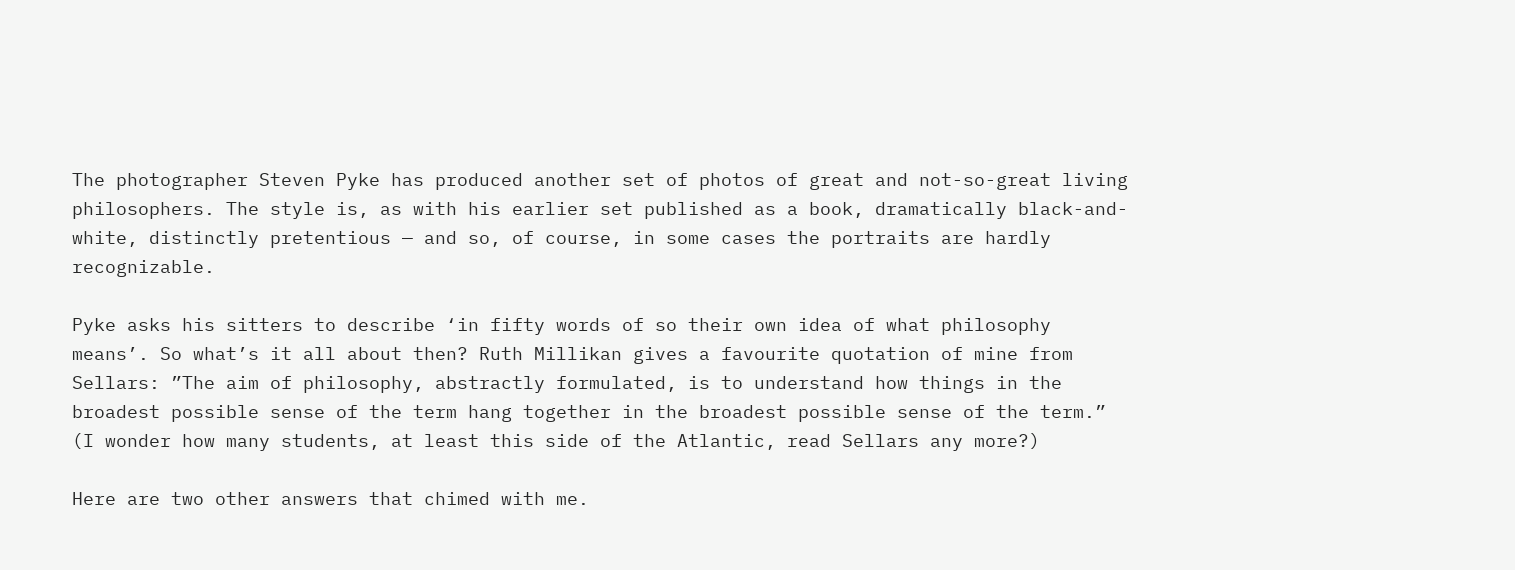The photographer Steven Pyke has produced another set of photos of great and not-so-great living philosophers. The style is, as with his earlier set published as a book, dramatically black-and-white, distinctly pretentious — and so, of course, in some cases the portraits are hardly recognizable.

Pyke asks his sitters to describe ‘in fifty words of so their own idea of what philosophy means’. So what’s it all about then? Ruth Millikan gives a favourite quotation of mine from Sellars: ”The aim of philosophy, abstractly formulated, is to understand how things in the broadest possible sense of the term hang together in the broadest possible sense of the term.” (I wonder how many students, at least this side of the Atlantic, read Sellars any more?)

Here are two other answers that chimed with me.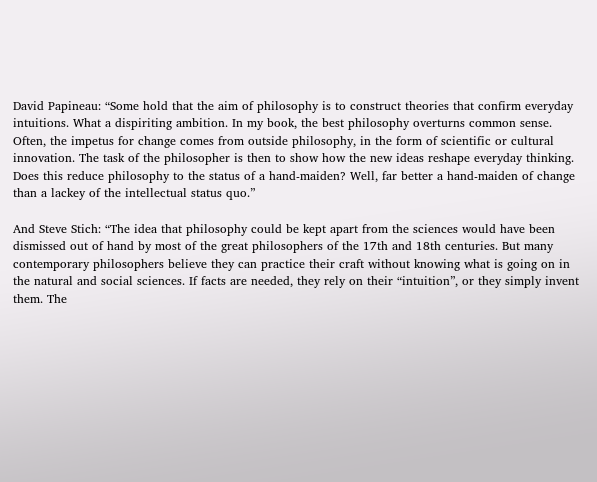David Papineau: “Some hold that the aim of philosophy is to construct theories that confirm everyday intuitions. What a dispiriting ambition. In my book, the best philosophy overturns common sense. Often, the impetus for change comes from outside philosophy, in the form of scientific or cultural innovation. The task of the philosopher is then to show how the new ideas reshape everyday thinking. Does this reduce philosophy to the status of a hand-maiden? Well, far better a hand-maiden of change than a lackey of the intellectual status quo.”

And Steve Stich: “The idea that philosophy could be kept apart from the sciences would have been dismissed out of hand by most of the great philosophers of the 17th and 18th centuries. But many contemporary philosophers believe they can practice their craft without knowing what is going on in the natural and social sciences. If facts are needed, they rely on their “intuition”, or they simply invent them. The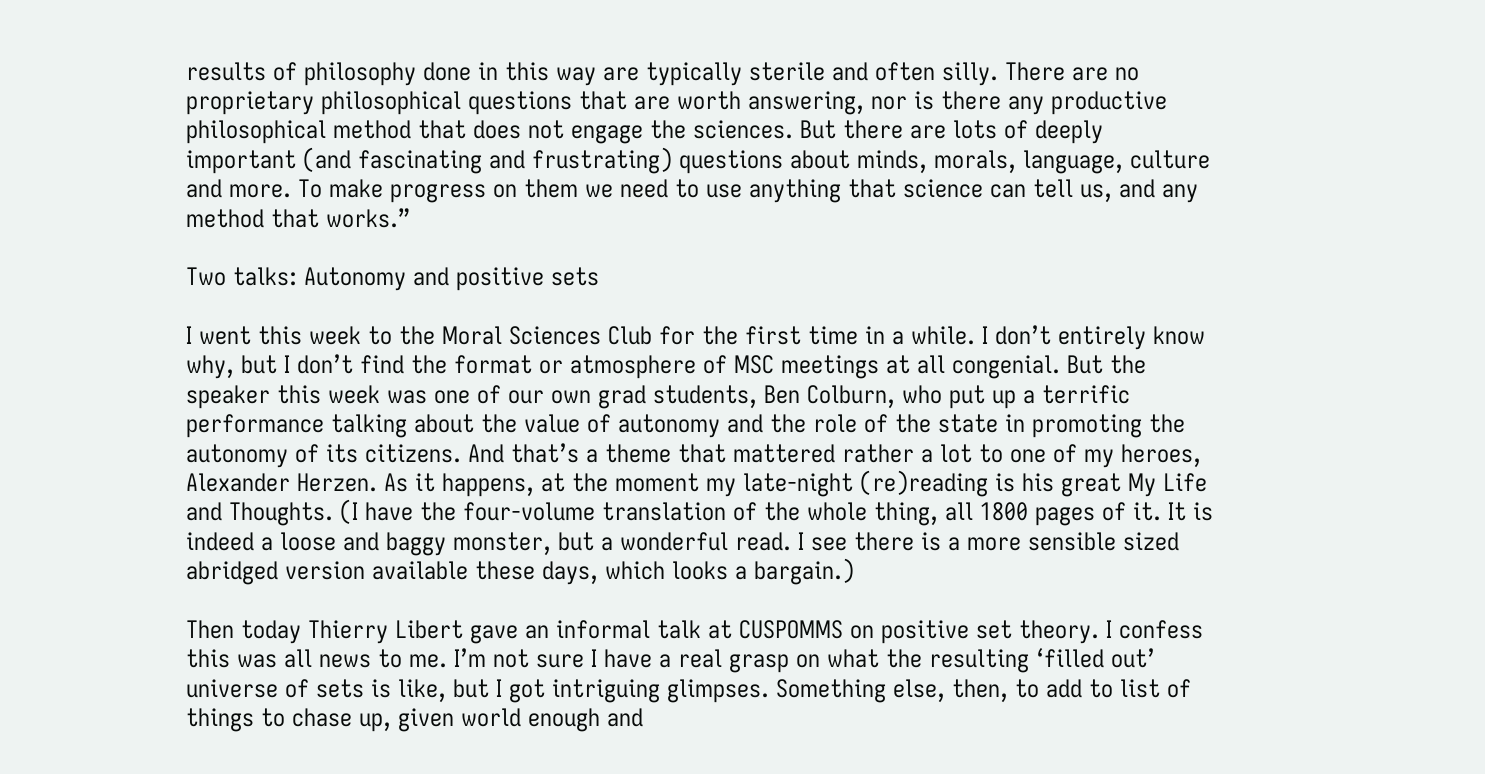results of philosophy done in this way are typically sterile and often silly. There are no proprietary philosophical questions that are worth answering, nor is there any productive philosophical method that does not engage the sciences. But there are lots of deeply important (and fascinating and frustrating) questions about minds, morals, language, culture and more. To make progress on them we need to use anything that science can tell us, and any method that works.”

Two talks: Autonomy and positive sets

I went this week to the Moral Sciences Club for the first time in a while. I don’t entirely know why, but I don’t find the format or atmosphere of MSC meetings at all congenial. But the speaker this week was one of our own grad students, Ben Colburn, who put up a terrific performance talking about the value of autonomy and the role of the state in promoting the autonomy of its citizens. And that’s a theme that mattered rather a lot to one of my heroes, Alexander Herzen. As it happens, at the moment my late-night (re)reading is his great My Life and Thoughts. (I have the four-volume translation of the whole thing, all 1800 pages of it. It is indeed a loose and baggy monster, but a wonderful read. I see there is a more sensible sized abridged version available these days, which looks a bargain.)

Then today Thierry Libert gave an informal talk at CUSPOMMS on positive set theory. I confess this was all news to me. I’m not sure I have a real grasp on what the resulting ‘filled out’ universe of sets is like, but I got intriguing glimpses. Something else, then, to add to list of things to chase up, given world enough and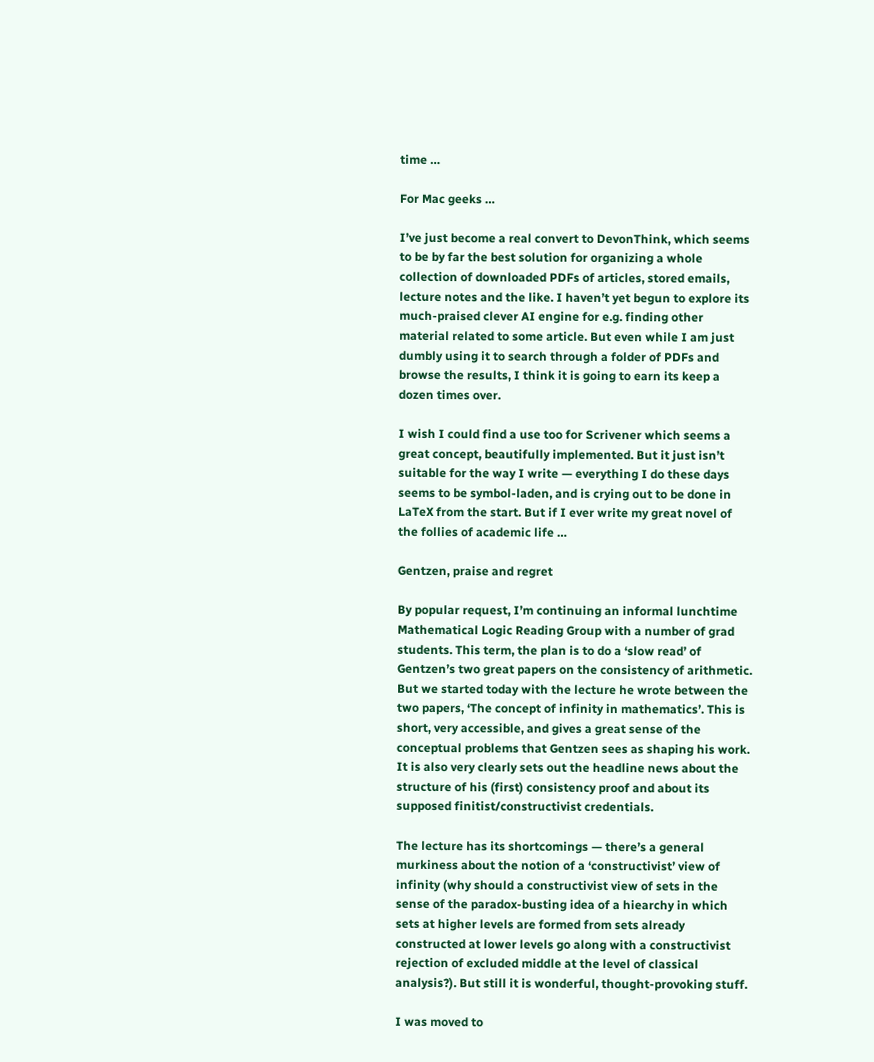time …

For Mac geeks …

I’ve just become a real convert to DevonThink, which seems to be by far the best solution for organizing a whole collection of downloaded PDFs of articles, stored emails, lecture notes and the like. I haven’t yet begun to explore its much-praised clever AI engine for e.g. finding other material related to some article. But even while I am just dumbly using it to search through a folder of PDFs and browse the results, I think it is going to earn its keep a dozen times over.

I wish I could find a use too for Scrivener which seems a great concept, beautifully implemented. But it just isn’t suitable for the way I write — everything I do these days seems to be symbol-laden, and is crying out to be done in LaTeX from the start. But if I ever write my great novel of the follies of academic life …

Gentzen, praise and regret

By popular request, I’m continuing an informal lunchtime Mathematical Logic Reading Group with a number of grad students. This term, the plan is to do a ‘slow read’ of Gentzen’s two great papers on the consistency of arithmetic. But we started today with the lecture he wrote between the two papers, ‘The concept of infinity in mathematics’. This is short, very accessible, and gives a great sense of the conceptual problems that Gentzen sees as shaping his work. It is also very clearly sets out the headline news about the structure of his (first) consistency proof and about its supposed finitist/constructivist credentials.

The lecture has its shortcomings — there’s a general murkiness about the notion of a ‘constructivist’ view of infinity (why should a constructivist view of sets in the sense of the paradox-busting idea of a hiearchy in which sets at higher levels are formed from sets already constructed at lower levels go along with a constructivist rejection of excluded middle at the level of classical analysis?). But still it is wonderful, thought-provoking stuff.

I was moved to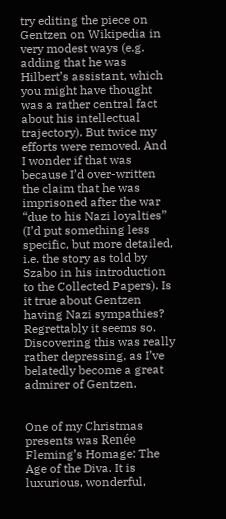try editing the piece on Gentzen on Wikipedia in very modest ways (e.g. adding that he was Hilbert’s assistant, which you might have thought was a rather central fact about his intellectual trajectory). But twice my efforts were removed. And I wonder if that was because I’d over-written the claim that he was imprisoned after the war “due to his Nazi loyalties” (I’d put something less specific, but more detailed, i.e. the story as told by Szabo in his introduction to the Collected Papers). Is it true about Gentzen having Nazi sympathies? Regrettably it seems so. Discovering this was really rather depressing, as I’ve belatedly become a great admirer of Gentzen.


One of my Christmas presents was Renée Fleming’s Homage: The Age of the Diva. It is luxurious, wonderful,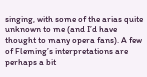singing, with some of the arias quite unknown to me (and I’d have thought to many opera fans). A few of Fleming’s interpretations are perhaps a bit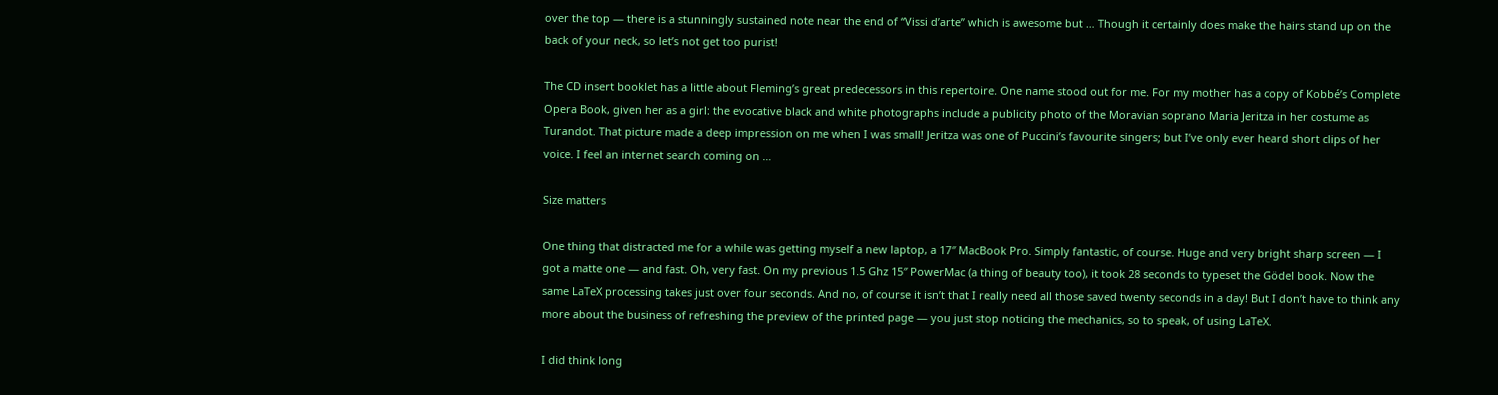over the top — there is a stunningly sustained note near the end of “Vissi d’arte” which is awesome but … Though it certainly does make the hairs stand up on the back of your neck, so let’s not get too purist!

The CD insert booklet has a little about Fleming’s great predecessors in this repertoire. One name stood out for me. For my mother has a copy of Kobbé’s Complete Opera Book, given her as a girl: the evocative black and white photographs include a publicity photo of the Moravian soprano Maria Jeritza in her costume as Turandot. That picture made a deep impression on me when I was small! Jeritza was one of Puccini’s favourite singers; but I’ve only ever heard short clips of her voice. I feel an internet search coming on …

Size matters

One thing that distracted me for a while was getting myself a new laptop, a 17″ MacBook Pro. Simply fantastic, of course. Huge and very bright sharp screen — I got a matte one — and fast. Oh, very fast. On my previous 1.5 Ghz 15″ PowerMac (a thing of beauty too), it took 28 seconds to typeset the Gödel book. Now the same LaTeX processing takes just over four seconds. And no, of course it isn’t that I really need all those saved twenty seconds in a day! But I don’t have to think any more about the business of refreshing the preview of the printed page — you just stop noticing the mechanics, so to speak, of using LaTeX.

I did think long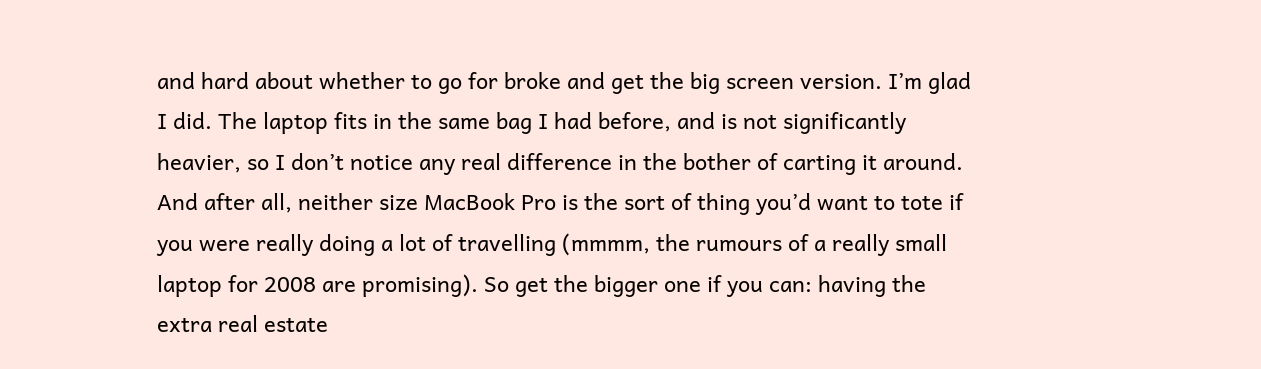and hard about whether to go for broke and get the big screen version. I’m glad I did. The laptop fits in the same bag I had before, and is not significantly heavier, so I don’t notice any real difference in the bother of carting it around. And after all, neither size MacBook Pro is the sort of thing you’d want to tote if you were really doing a lot of travelling (mmmm, the rumours of a really small laptop for 2008 are promising). So get the bigger one if you can: having the extra real estate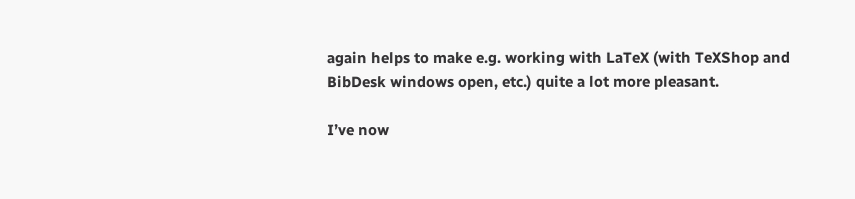again helps to make e.g. working with LaTeX (with TeXShop and BibDesk windows open, etc.) quite a lot more pleasant.

I’ve now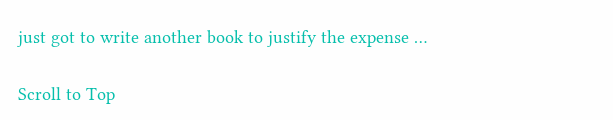just got to write another book to justify the expense …

Scroll to Top